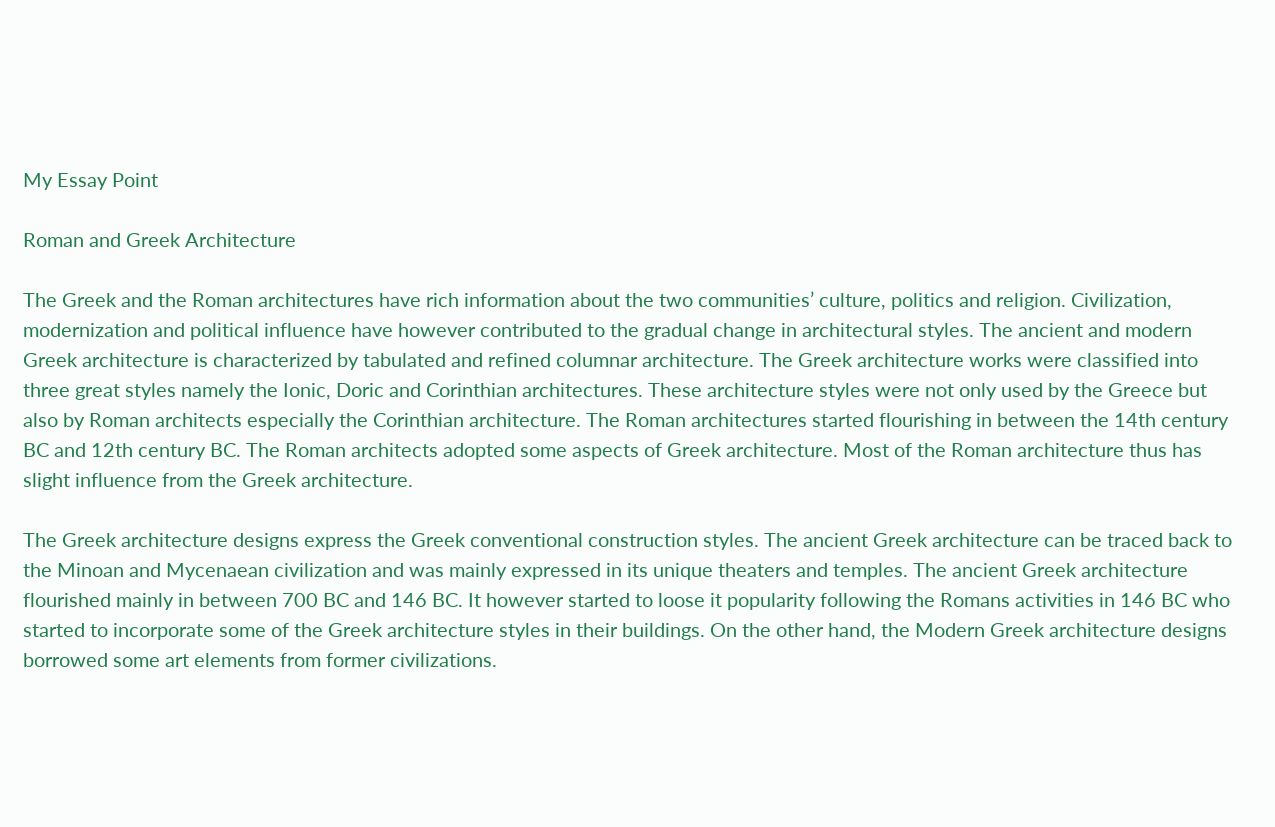My Essay Point

Roman and Greek Architecture

The Greek and the Roman architectures have rich information about the two communities’ culture, politics and religion. Civilization, modernization and political influence have however contributed to the gradual change in architectural styles. The ancient and modern Greek architecture is characterized by tabulated and refined columnar architecture. The Greek architecture works were classified into three great styles namely the Ionic, Doric and Corinthian architectures. These architecture styles were not only used by the Greece but also by Roman architects especially the Corinthian architecture. The Roman architectures started flourishing in between the 14th century BC and 12th century BC. The Roman architects adopted some aspects of Greek architecture. Most of the Roman architecture thus has slight influence from the Greek architecture.

The Greek architecture designs express the Greek conventional construction styles. The ancient Greek architecture can be traced back to the Minoan and Mycenaean civilization and was mainly expressed in its unique theaters and temples. The ancient Greek architecture flourished mainly in between 700 BC and 146 BC. It however started to loose it popularity following the Romans activities in 146 BC who started to incorporate some of the Greek architecture styles in their buildings. On the other hand, the Modern Greek architecture designs borrowed some art elements from former civilizations.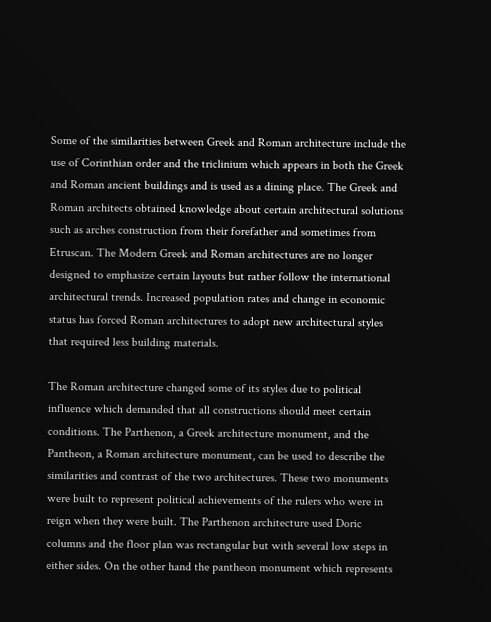Some of the similarities between Greek and Roman architecture include the use of Corinthian order and the triclinium which appears in both the Greek and Roman ancient buildings and is used as a dining place. The Greek and Roman architects obtained knowledge about certain architectural solutions such as arches construction from their forefather and sometimes from Etruscan. The Modern Greek and Roman architectures are no longer designed to emphasize certain layouts but rather follow the international architectural trends. Increased population rates and change in economic status has forced Roman architectures to adopt new architectural styles that required less building materials.

The Roman architecture changed some of its styles due to political influence which demanded that all constructions should meet certain conditions. The Parthenon, a Greek architecture monument, and the Pantheon, a Roman architecture monument, can be used to describe the similarities and contrast of the two architectures. These two monuments were built to represent political achievements of the rulers who were in reign when they were built. The Parthenon architecture used Doric columns and the floor plan was rectangular but with several low steps in either sides. On the other hand the pantheon monument which represents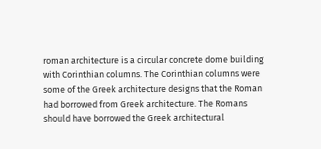roman architecture is a circular concrete dome building with Corinthian columns. The Corinthian columns were some of the Greek architecture designs that the Roman had borrowed from Greek architecture. The Romans should have borrowed the Greek architectural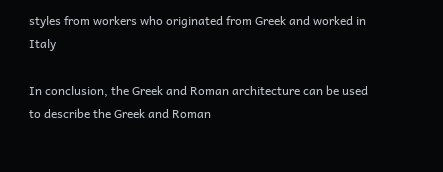styles from workers who originated from Greek and worked in Italy

In conclusion, the Greek and Roman architecture can be used to describe the Greek and Roman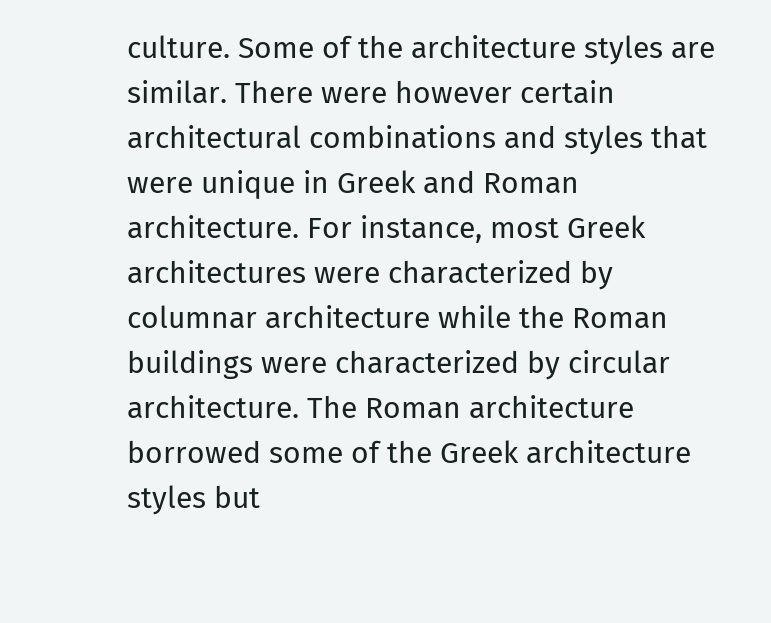culture. Some of the architecture styles are similar. There were however certain architectural combinations and styles that were unique in Greek and Roman architecture. For instance, most Greek architectures were characterized by columnar architecture while the Roman buildings were characterized by circular architecture. The Roman architecture borrowed some of the Greek architecture styles but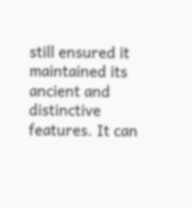still ensured it maintained its ancient and distinctive features. It can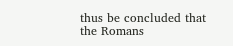thus be concluded that the Romans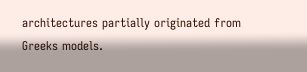architectures partially originated from Greeks models.